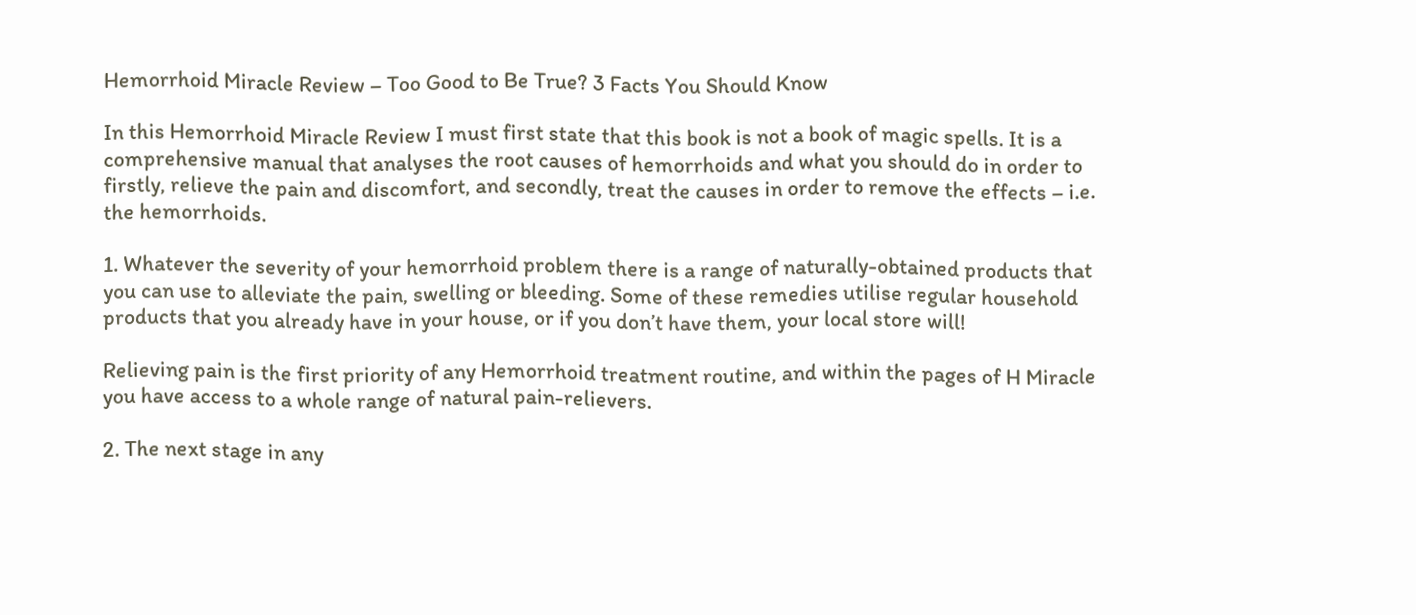Hemorrhoid Miracle Review – Too Good to Be True? 3 Facts You Should Know

In this Hemorrhoid Miracle Review I must first state that this book is not a book of magic spells. It is a comprehensive manual that analyses the root causes of hemorrhoids and what you should do in order to firstly, relieve the pain and discomfort, and secondly, treat the causes in order to remove the effects – i.e. the hemorrhoids.

1. Whatever the severity of your hemorrhoid problem there is a range of naturally-obtained products that you can use to alleviate the pain, swelling or bleeding. Some of these remedies utilise regular household products that you already have in your house, or if you don’t have them, your local store will!

Relieving pain is the first priority of any Hemorrhoid treatment routine, and within the pages of H Miracle you have access to a whole range of natural pain-relievers.

2. The next stage in any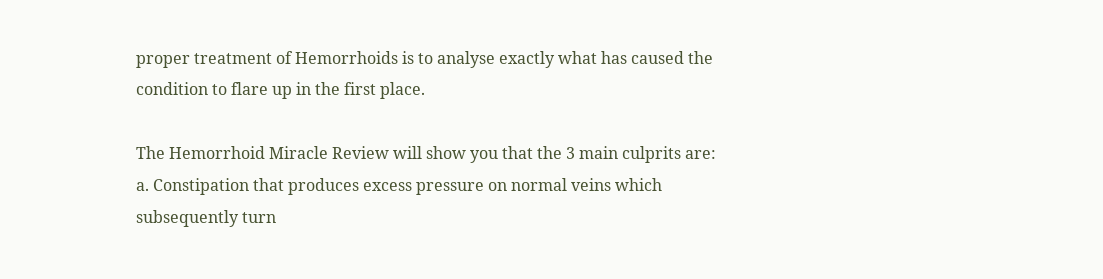proper treatment of Hemorrhoids is to analyse exactly what has caused the condition to flare up in the first place.

The Hemorrhoid Miracle Review will show you that the 3 main culprits are: a. Constipation that produces excess pressure on normal veins which subsequently turn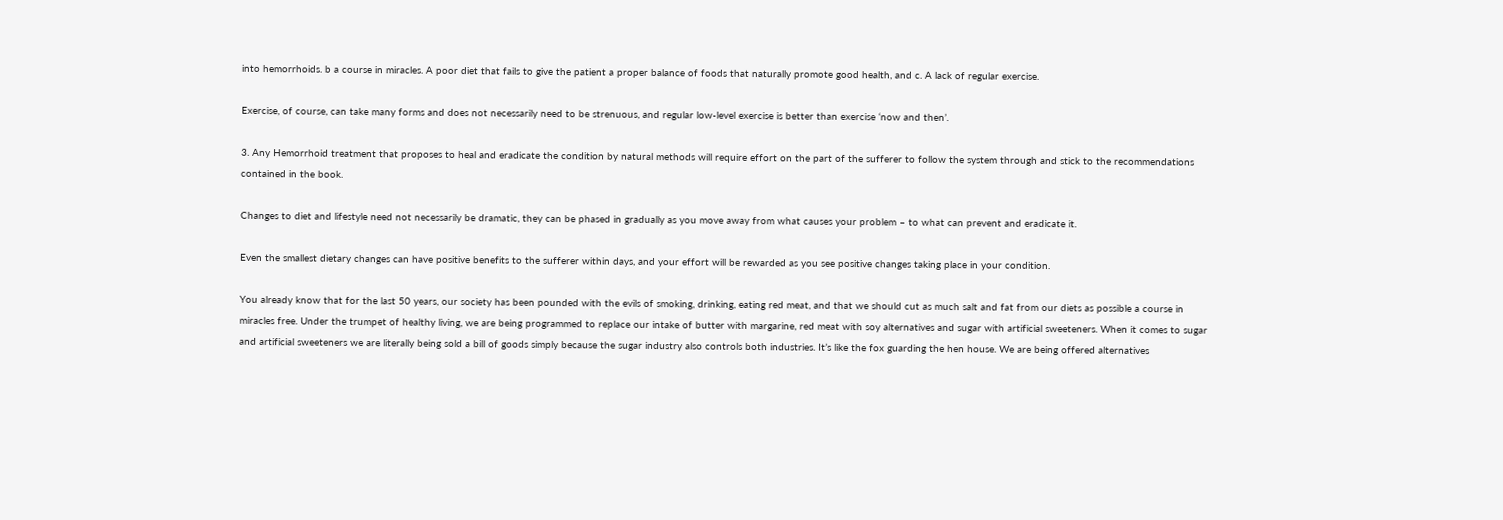into hemorrhoids. b a course in miracles. A poor diet that fails to give the patient a proper balance of foods that naturally promote good health, and c. A lack of regular exercise.

Exercise, of course, can take many forms and does not necessarily need to be strenuous, and regular low-level exercise is better than exercise ‘now and then’.

3. Any Hemorrhoid treatment that proposes to heal and eradicate the condition by natural methods will require effort on the part of the sufferer to follow the system through and stick to the recommendations contained in the book.

Changes to diet and lifestyle need not necessarily be dramatic, they can be phased in gradually as you move away from what causes your problem – to what can prevent and eradicate it.

Even the smallest dietary changes can have positive benefits to the sufferer within days, and your effort will be rewarded as you see positive changes taking place in your condition.

You already know that for the last 50 years, our society has been pounded with the evils of smoking, drinking, eating red meat, and that we should cut as much salt and fat from our diets as possible a course in miracles free. Under the trumpet of healthy living, we are being programmed to replace our intake of butter with margarine, red meat with soy alternatives and sugar with artificial sweeteners. When it comes to sugar and artificial sweeteners we are literally being sold a bill of goods simply because the sugar industry also controls both industries. It’s like the fox guarding the hen house. We are being offered alternatives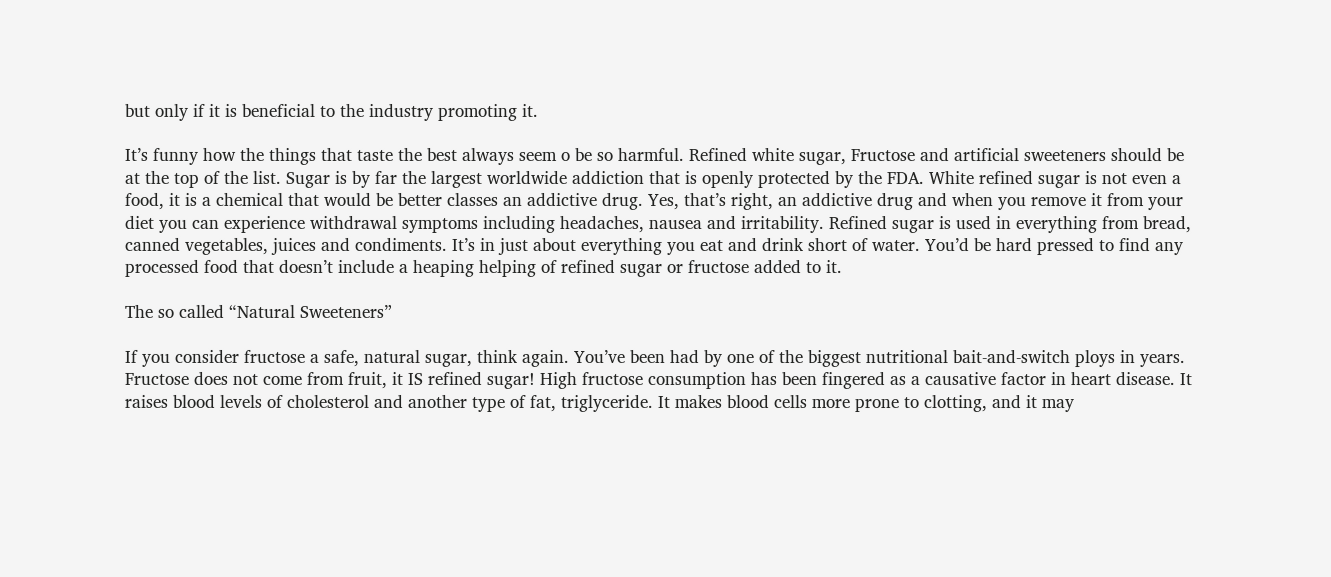but only if it is beneficial to the industry promoting it.

It’s funny how the things that taste the best always seem o be so harmful. Refined white sugar, Fructose and artificial sweeteners should be at the top of the list. Sugar is by far the largest worldwide addiction that is openly protected by the FDA. White refined sugar is not even a food, it is a chemical that would be better classes an addictive drug. Yes, that’s right, an addictive drug and when you remove it from your diet you can experience withdrawal symptoms including headaches, nausea and irritability. Refined sugar is used in everything from bread, canned vegetables, juices and condiments. It’s in just about everything you eat and drink short of water. You’d be hard pressed to find any processed food that doesn’t include a heaping helping of refined sugar or fructose added to it.

The so called “Natural Sweeteners”

If you consider fructose a safe, natural sugar, think again. You’ve been had by one of the biggest nutritional bait-and-switch ploys in years. Fructose does not come from fruit, it IS refined sugar! High fructose consumption has been fingered as a causative factor in heart disease. It raises blood levels of cholesterol and another type of fat, triglyceride. It makes blood cells more prone to clotting, and it may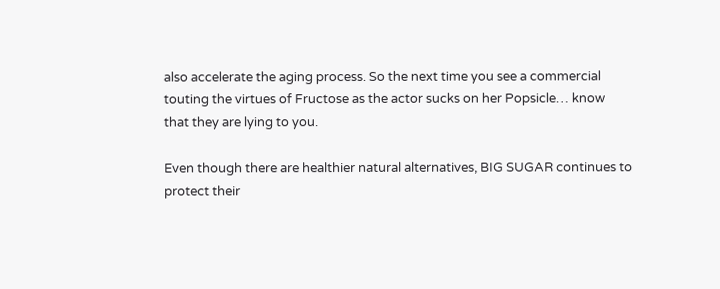also accelerate the aging process. So the next time you see a commercial touting the virtues of Fructose as the actor sucks on her Popsicle… know that they are lying to you.

Even though there are healthier natural alternatives, BIG SUGAR continues to protect their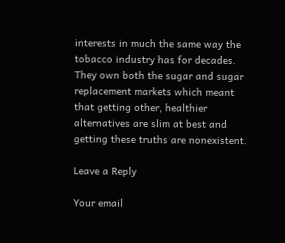interests in much the same way the tobacco industry has for decades. They own both the sugar and sugar replacement markets which meant that getting other, healthier alternatives are slim at best and getting these truths are nonexistent.

Leave a Reply

Your email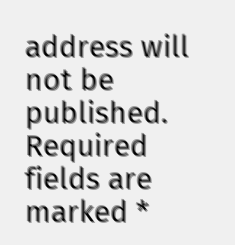address will not be published. Required fields are marked *